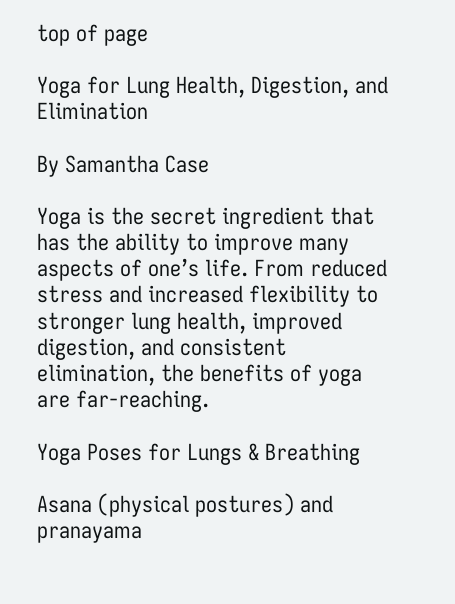top of page

Yoga for Lung Health, Digestion, and Elimination

By Samantha Case

Yoga is the secret ingredient that has the ability to improve many aspects of one’s life. From reduced stress and increased flexibility to stronger lung health, improved digestion, and consistent elimination, the benefits of yoga are far-reaching.

Yoga Poses for Lungs & Breathing

Asana (physical postures) and pranayama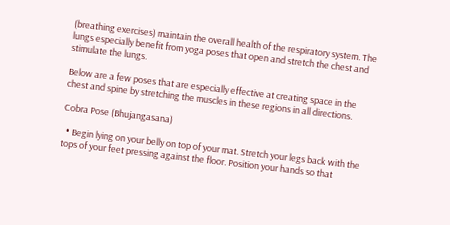(breathing exercises) maintain the overall health of the respiratory system. The lungs especially benefit from yoga poses that open and stretch the chest and stimulate the lungs.

Below are a few poses that are especially effective at creating space in the chest and spine by stretching the muscles in these regions in all directions.

Cobra Pose (Bhujangasana)

  • Begin lying on your belly on top of your mat. Stretch your legs back with the tops of your feet pressing against the floor. Position your hands so that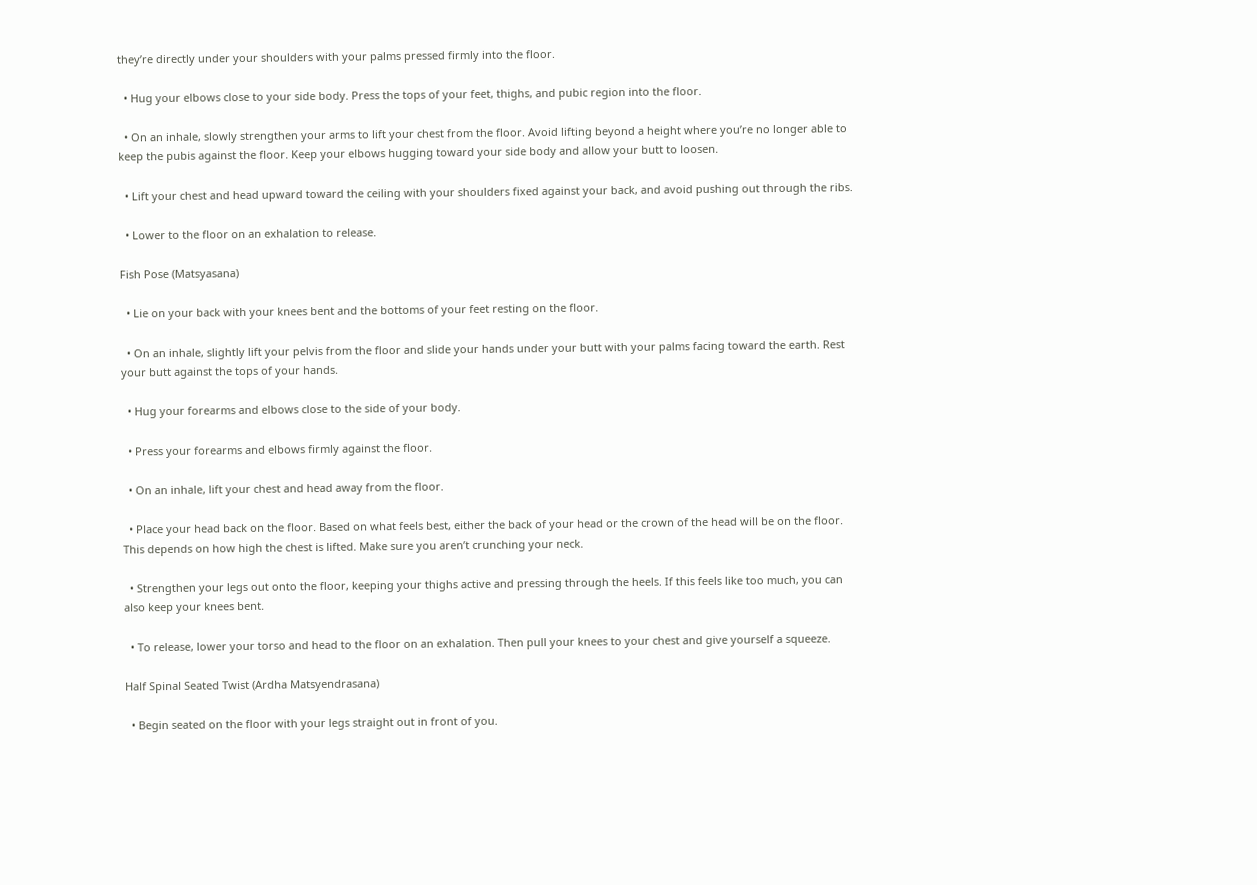they’re directly under your shoulders with your palms pressed firmly into the floor.

  • Hug your elbows close to your side body. Press the tops of your feet, thighs, and pubic region into the floor.

  • On an inhale, slowly strengthen your arms to lift your chest from the floor. Avoid lifting beyond a height where you’re no longer able to keep the pubis against the floor. Keep your elbows hugging toward your side body and allow your butt to loosen.

  • Lift your chest and head upward toward the ceiling with your shoulders fixed against your back, and avoid pushing out through the ribs.

  • Lower to the floor on an exhalation to release.

Fish Pose (Matsyasana)

  • Lie on your back with your knees bent and the bottoms of your feet resting on the floor.

  • On an inhale, slightly lift your pelvis from the floor and slide your hands under your butt with your palms facing toward the earth. Rest your butt against the tops of your hands.

  • Hug your forearms and elbows close to the side of your body.

  • Press your forearms and elbows firmly against the floor.

  • On an inhale, lift your chest and head away from the floor.

  • Place your head back on the floor. Based on what feels best, either the back of your head or the crown of the head will be on the floor. This depends on how high the chest is lifted. Make sure you aren’t crunching your neck.

  • Strengthen your legs out onto the floor, keeping your thighs active and pressing through the heels. If this feels like too much, you can also keep your knees bent.

  • To release, lower your torso and head to the floor on an exhalation. Then pull your knees to your chest and give yourself a squeeze.

Half Spinal Seated Twist (Ardha Matsyendrasana)

  • Begin seated on the floor with your legs straight out in front of you.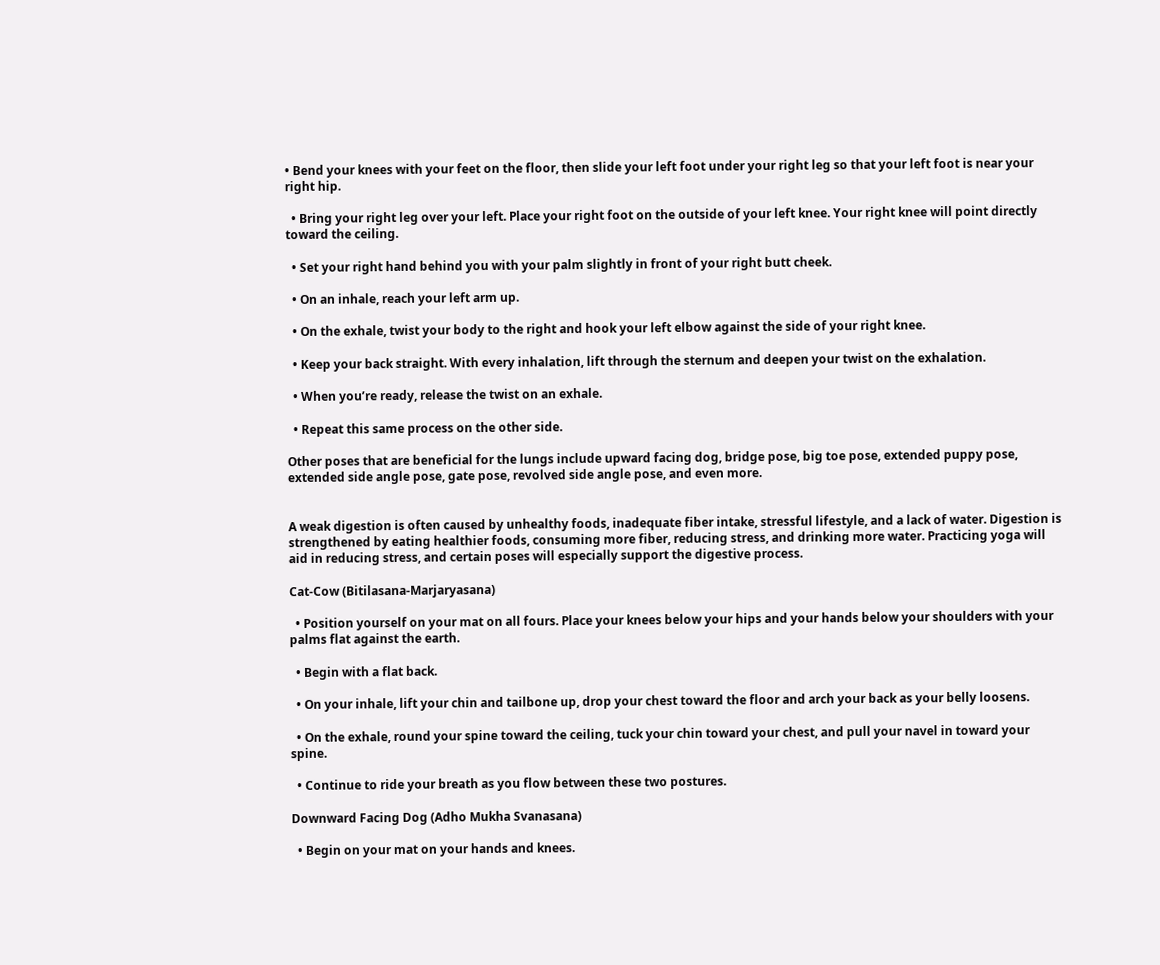• Bend your knees with your feet on the floor, then slide your left foot under your right leg so that your left foot is near your right hip.

  • Bring your right leg over your left. Place your right foot on the outside of your left knee. Your right knee will point directly toward the ceiling.

  • Set your right hand behind you with your palm slightly in front of your right butt cheek.

  • On an inhale, reach your left arm up.

  • On the exhale, twist your body to the right and hook your left elbow against the side of your right knee.

  • Keep your back straight. With every inhalation, lift through the sternum and deepen your twist on the exhalation.

  • When you’re ready, release the twist on an exhale.

  • Repeat this same process on the other side.

Other poses that are beneficial for the lungs include upward facing dog, bridge pose, big toe pose, extended puppy pose, extended side angle pose, gate pose, revolved side angle pose, and even more.


A weak digestion is often caused by unhealthy foods, inadequate fiber intake, stressful lifestyle, and a lack of water. Digestion is strengthened by eating healthier foods, consuming more fiber, reducing stress, and drinking more water. Practicing yoga will aid in reducing stress, and certain poses will especially support the digestive process.

Cat-Cow (Bitilasana-Marjaryasana)

  • Position yourself on your mat on all fours. Place your knees below your hips and your hands below your shoulders with your palms flat against the earth.

  • Begin with a flat back.

  • On your inhale, lift your chin and tailbone up, drop your chest toward the floor and arch your back as your belly loosens.

  • On the exhale, round your spine toward the ceiling, tuck your chin toward your chest, and pull your navel in toward your spine.

  • Continue to ride your breath as you flow between these two postures.

Downward Facing Dog (Adho Mukha Svanasana)

  • Begin on your mat on your hands and knees.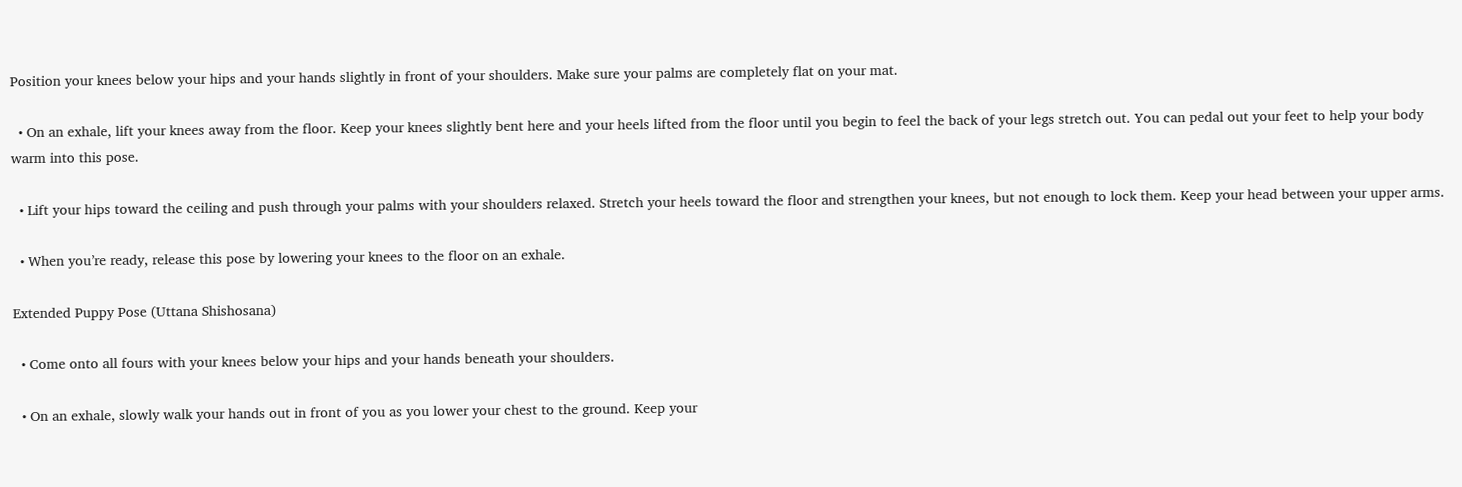Position your knees below your hips and your hands slightly in front of your shoulders. Make sure your palms are completely flat on your mat.

  • On an exhale, lift your knees away from the floor. Keep your knees slightly bent here and your heels lifted from the floor until you begin to feel the back of your legs stretch out. You can pedal out your feet to help your body warm into this pose.

  • Lift your hips toward the ceiling and push through your palms with your shoulders relaxed. Stretch your heels toward the floor and strengthen your knees, but not enough to lock them. Keep your head between your upper arms.

  • When you’re ready, release this pose by lowering your knees to the floor on an exhale.

Extended Puppy Pose (Uttana Shishosana)

  • Come onto all fours with your knees below your hips and your hands beneath your shoulders.

  • On an exhale, slowly walk your hands out in front of you as you lower your chest to the ground. Keep your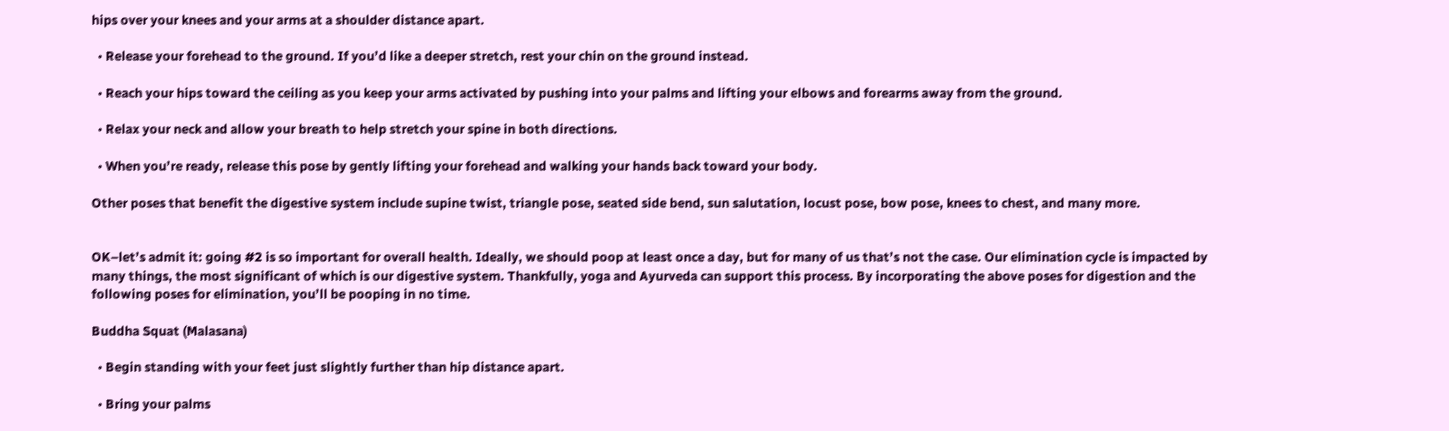hips over your knees and your arms at a shoulder distance apart.

  • Release your forehead to the ground. If you’d like a deeper stretch, rest your chin on the ground instead.

  • Reach your hips toward the ceiling as you keep your arms activated by pushing into your palms and lifting your elbows and forearms away from the ground.

  • Relax your neck and allow your breath to help stretch your spine in both directions.

  • When you’re ready, release this pose by gently lifting your forehead and walking your hands back toward your body.

Other poses that benefit the digestive system include supine twist, triangle pose, seated side bend, sun salutation, locust pose, bow pose, knees to chest, and many more.


OK–let’s admit it: going #2 is so important for overall health. Ideally, we should poop at least once a day, but for many of us that’s not the case. Our elimination cycle is impacted by many things, the most significant of which is our digestive system. Thankfully, yoga and Ayurveda can support this process. By incorporating the above poses for digestion and the following poses for elimination, you’ll be pooping in no time.

Buddha Squat (Malasana)

  • Begin standing with your feet just slightly further than hip distance apart.

  • Bring your palms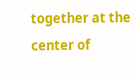together at the center of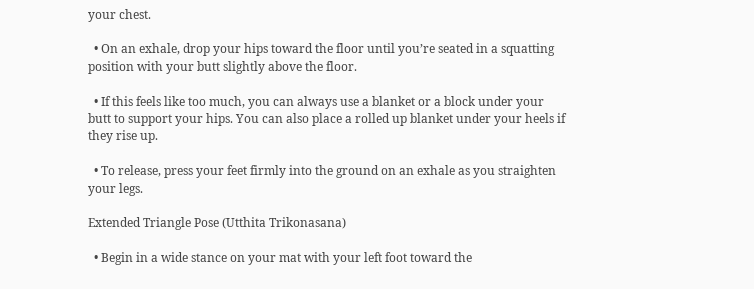your chest.

  • On an exhale, drop your hips toward the floor until you’re seated in a squatting position with your butt slightly above the floor.

  • If this feels like too much, you can always use a blanket or a block under your butt to support your hips. You can also place a rolled up blanket under your heels if they rise up.

  • To release, press your feet firmly into the ground on an exhale as you straighten your legs.

Extended Triangle Pose (Utthita Trikonasana)

  • Begin in a wide stance on your mat with your left foot toward the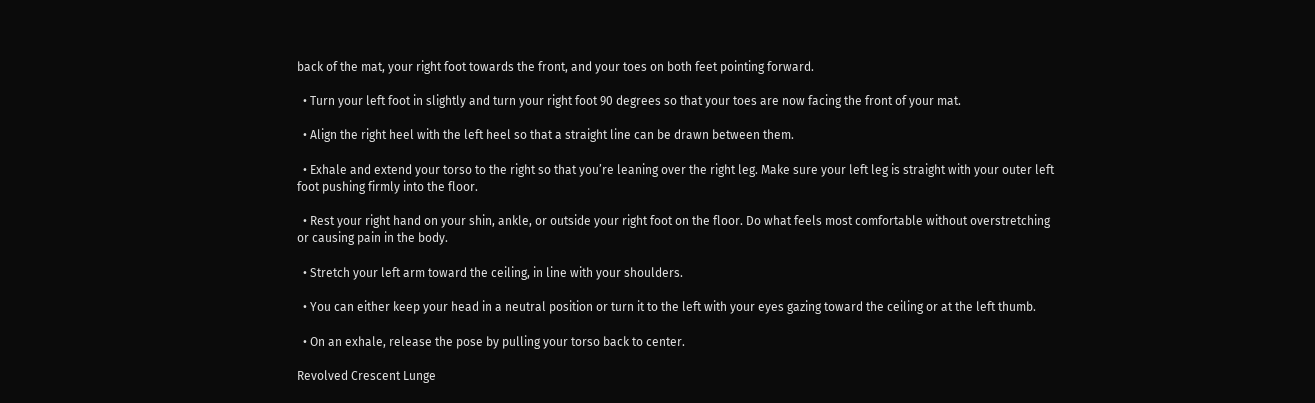back of the mat, your right foot towards the front, and your toes on both feet pointing forward.

  • Turn your left foot in slightly and turn your right foot 90 degrees so that your toes are now facing the front of your mat.

  • Align the right heel with the left heel so that a straight line can be drawn between them.

  • Exhale and extend your torso to the right so that you’re leaning over the right leg. Make sure your left leg is straight with your outer left foot pushing firmly into the floor.

  • Rest your right hand on your shin, ankle, or outside your right foot on the floor. Do what feels most comfortable without overstretching or causing pain in the body.

  • Stretch your left arm toward the ceiling, in line with your shoulders.

  • You can either keep your head in a neutral position or turn it to the left with your eyes gazing toward the ceiling or at the left thumb.

  • On an exhale, release the pose by pulling your torso back to center.

Revolved Crescent Lunge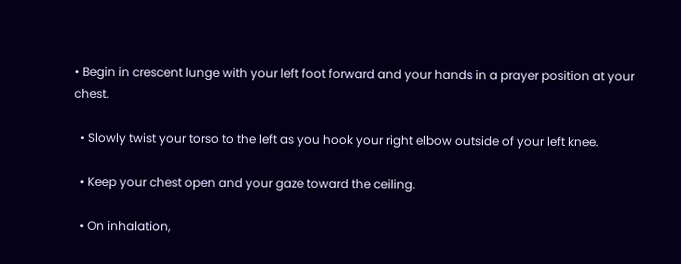• Begin in crescent lunge with your left foot forward and your hands in a prayer position at your chest.

  • Slowly twist your torso to the left as you hook your right elbow outside of your left knee.

  • Keep your chest open and your gaze toward the ceiling.

  • On inhalation,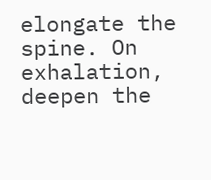elongate the spine. On exhalation, deepen the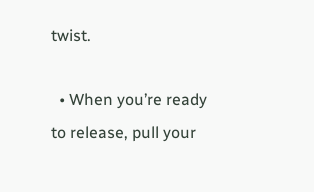twist.

  • When you’re ready to release, pull your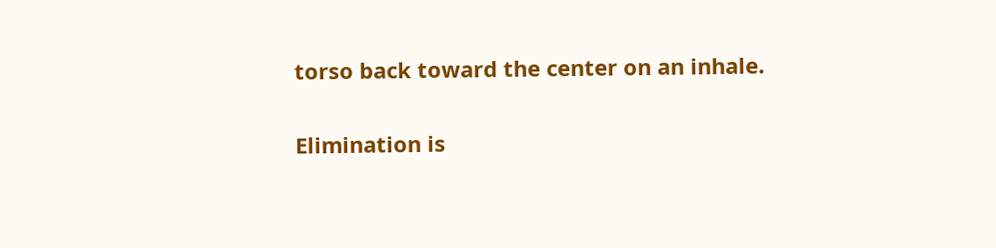torso back toward the center on an inhale.

Elimination is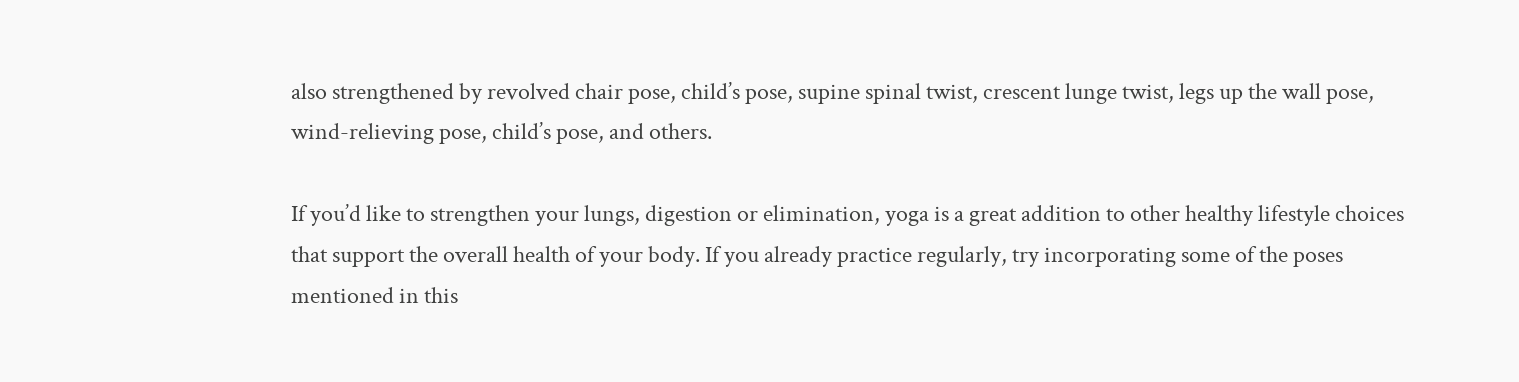also strengthened by revolved chair pose, child’s pose, supine spinal twist, crescent lunge twist, legs up the wall pose, wind-relieving pose, child’s pose, and others.

If you’d like to strengthen your lungs, digestion or elimination, yoga is a great addition to other healthy lifestyle choices that support the overall health of your body. If you already practice regularly, try incorporating some of the poses mentioned in this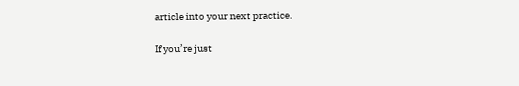article into your next practice.

If you’re just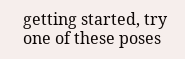getting started, try one of these poses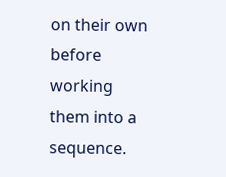on their own before working them into a sequence.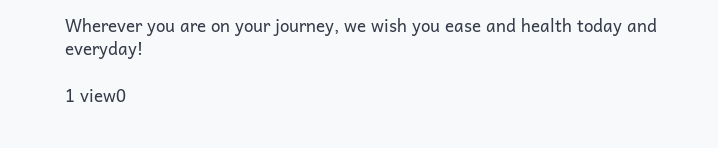Wherever you are on your journey, we wish you ease and health today and everyday!

1 view0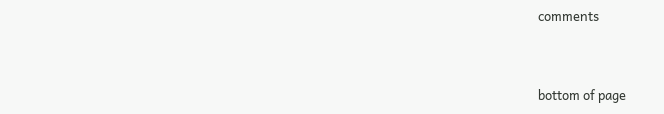comments


bottom of page